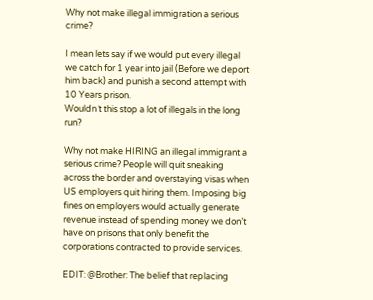Why not make illegal immigration a serious crime?

I mean lets say if we would put every illegal we catch for 1 year into jail (Before we deport him back) and punish a second attempt with 10 Years prison.
Wouldn´t this stop a lot of illegals in the long run?

Why not make HIRING an illegal immigrant a serious crime? People will quit sneaking across the border and overstaying visas when US employers quit hiring them. Imposing big fines on employers would actually generate revenue instead of spending money we don’t have on prisons that only benefit the corporations contracted to provide services.

EDIT: @Brother: The belief that replacing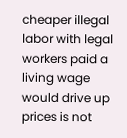cheaper illegal labor with legal workers paid a living wage would drive up prices is not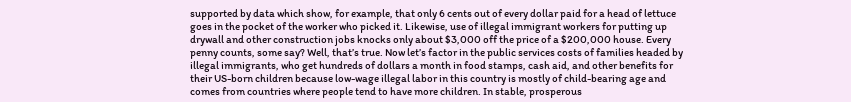supported by data which show, for example, that only 6 cents out of every dollar paid for a head of lettuce goes in the pocket of the worker who picked it. Likewise, use of illegal immigrant workers for putting up drywall and other construction jobs knocks only about $3,000 off the price of a $200,000 house. Every penny counts, some say? Well, that’s true. Now let’s factor in the public services costs of families headed by illegal immigrants, who get hundreds of dollars a month in food stamps, cash aid, and other benefits for their US-born children because low-wage illegal labor in this country is mostly of child-bearing age and comes from countries where people tend to have more children. In stable, prosperous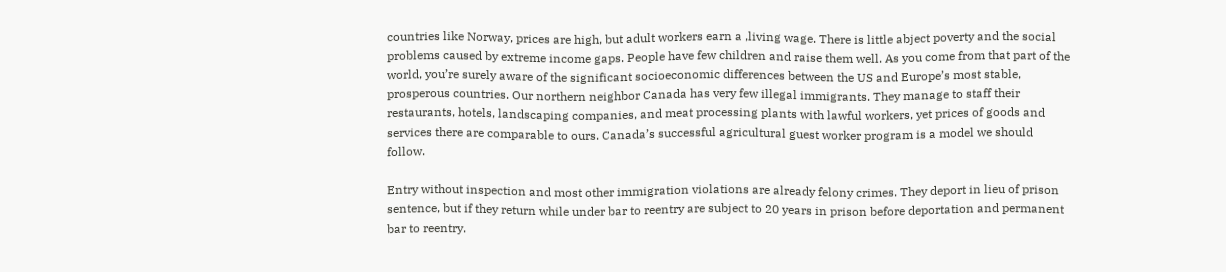countries like Norway, prices are high, but adult workers earn a ,living wage. There is little abject poverty and the social problems caused by extreme income gaps. People have few children and raise them well. As you come from that part of the world, you’re surely aware of the significant socioeconomic differences between the US and Europe’s most stable, prosperous countries. Our northern neighbor Canada has very few illegal immigrants. They manage to staff their restaurants, hotels, landscaping companies, and meat processing plants with lawful workers, yet prices of goods and services there are comparable to ours. Canada’s successful agricultural guest worker program is a model we should follow.

Entry without inspection and most other immigration violations are already felony crimes. They deport in lieu of prison sentence, but if they return while under bar to reentry are subject to 20 years in prison before deportation and permanent bar to reentry.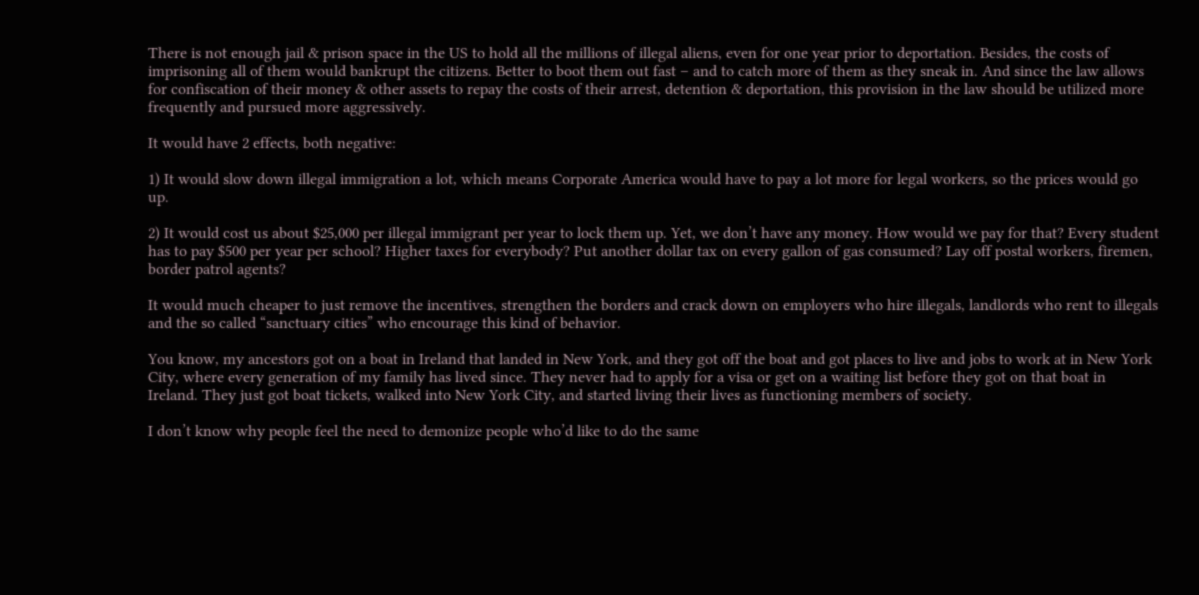There is not enough jail & prison space in the US to hold all the millions of illegal aliens, even for one year prior to deportation. Besides, the costs of imprisoning all of them would bankrupt the citizens. Better to boot them out fast – and to catch more of them as they sneak in. And since the law allows for confiscation of their money & other assets to repay the costs of their arrest, detention & deportation, this provision in the law should be utilized more frequently and pursued more aggressively.

It would have 2 effects, both negative:

1) It would slow down illegal immigration a lot, which means Corporate America would have to pay a lot more for legal workers, so the prices would go up.

2) It would cost us about $25,000 per illegal immigrant per year to lock them up. Yet, we don’t have any money. How would we pay for that? Every student has to pay $500 per year per school? Higher taxes for everybody? Put another dollar tax on every gallon of gas consumed? Lay off postal workers, firemen, border patrol agents?

It would much cheaper to just remove the incentives, strengthen the borders and crack down on employers who hire illegals, landlords who rent to illegals and the so called “sanctuary cities” who encourage this kind of behavior.

You know, my ancestors got on a boat in Ireland that landed in New York, and they got off the boat and got places to live and jobs to work at in New York City, where every generation of my family has lived since. They never had to apply for a visa or get on a waiting list before they got on that boat in Ireland. They just got boat tickets, walked into New York City, and started living their lives as functioning members of society.

I don’t know why people feel the need to demonize people who’d like to do the same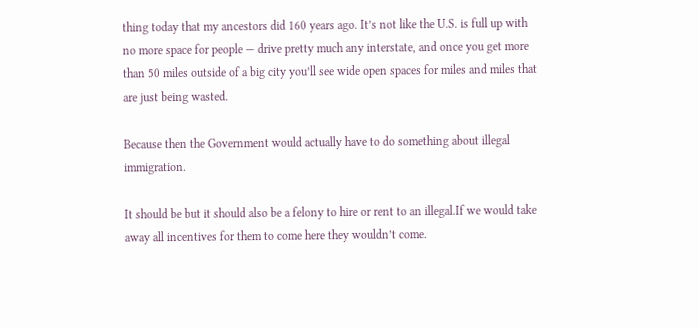thing today that my ancestors did 160 years ago. It’s not like the U.S. is full up with no more space for people — drive pretty much any interstate, and once you get more than 50 miles outside of a big city you’ll see wide open spaces for miles and miles that are just being wasted.

Because then the Government would actually have to do something about illegal immigration.

It should be but it should also be a felony to hire or rent to an illegal.If we would take away all incentives for them to come here they wouldn’t come.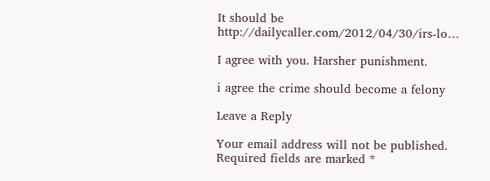It should be http://dailycaller.com/2012/04/30/irs-lo…

I agree with you. Harsher punishment.

i agree the crime should become a felony

Leave a Reply

Your email address will not be published. Required fields are marked *